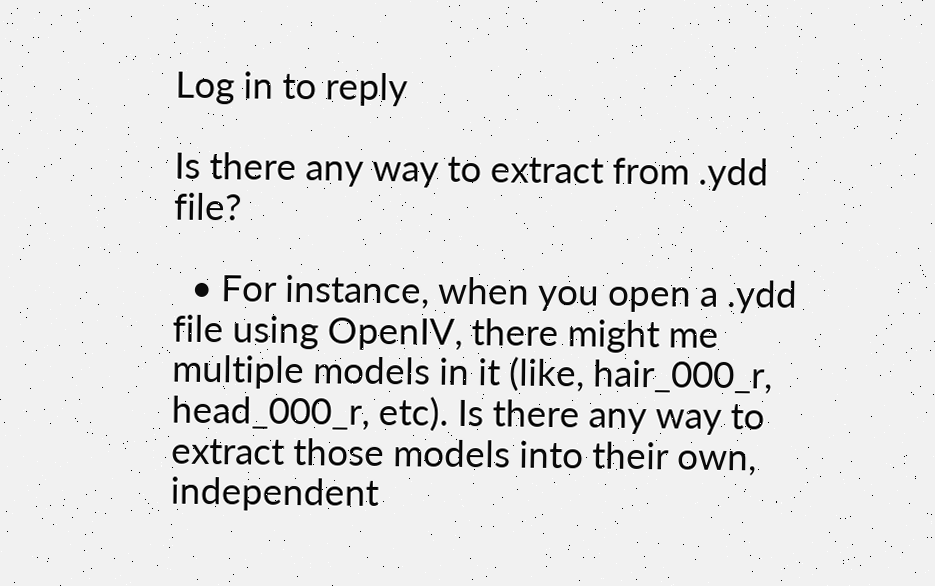Log in to reply

Is there any way to extract from .ydd file?

  • For instance, when you open a .ydd file using OpenIV, there might me multiple models in it (like, hair_000_r, head_000_r, etc). Is there any way to extract those models into their own, independent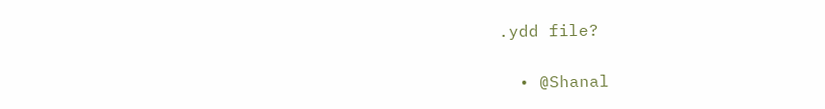.ydd file?

  • @Shanal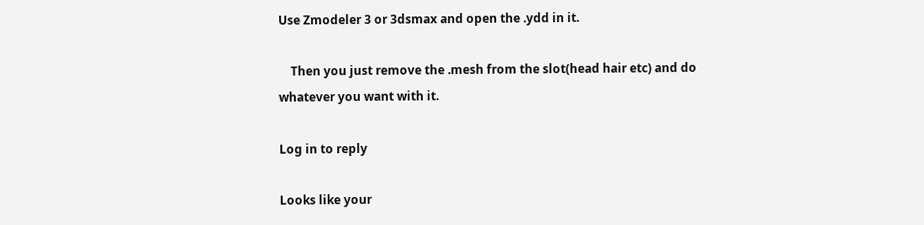Use Zmodeler 3 or 3dsmax and open the .ydd in it.

    Then you just remove the .mesh from the slot(head hair etc) and do whatever you want with it.

Log in to reply

Looks like your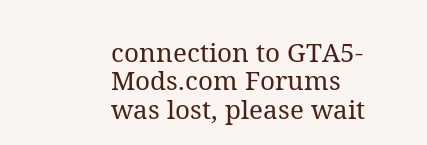connection to GTA5-Mods.com Forums was lost, please wait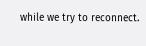while we try to reconnect.